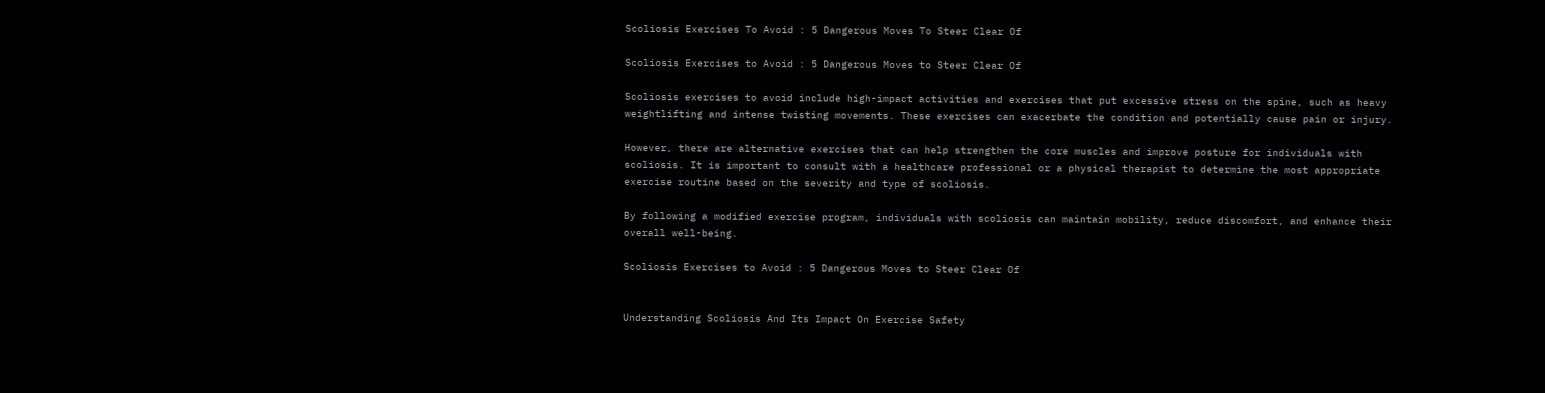Scoliosis Exercises To Avoid : 5 Dangerous Moves To Steer Clear Of

Scoliosis Exercises to Avoid : 5 Dangerous Moves to Steer Clear Of

Scoliosis exercises to avoid include high-impact activities and exercises that put excessive stress on the spine, such as heavy weightlifting and intense twisting movements. These exercises can exacerbate the condition and potentially cause pain or injury.

However, there are alternative exercises that can help strengthen the core muscles and improve posture for individuals with scoliosis. It is important to consult with a healthcare professional or a physical therapist to determine the most appropriate exercise routine based on the severity and type of scoliosis.

By following a modified exercise program, individuals with scoliosis can maintain mobility, reduce discomfort, and enhance their overall well-being.

Scoliosis Exercises to Avoid : 5 Dangerous Moves to Steer Clear Of


Understanding Scoliosis And Its Impact On Exercise Safety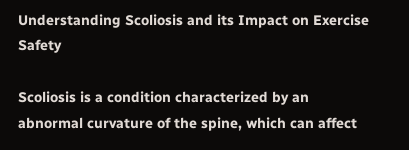Understanding Scoliosis and its Impact on Exercise Safety

Scoliosis is a condition characterized by an abnormal curvature of the spine, which can affect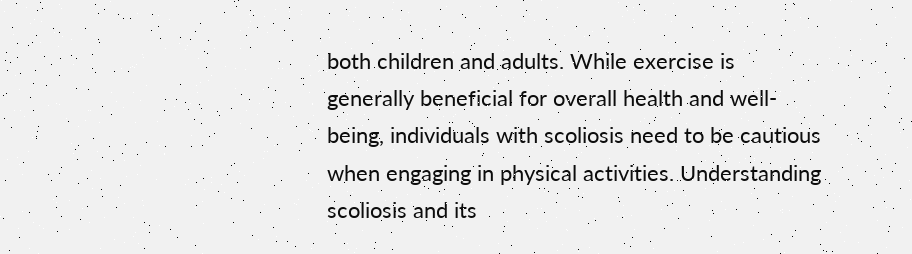both children and adults. While exercise is generally beneficial for overall health and well-being, individuals with scoliosis need to be cautious when engaging in physical activities. Understanding scoliosis and its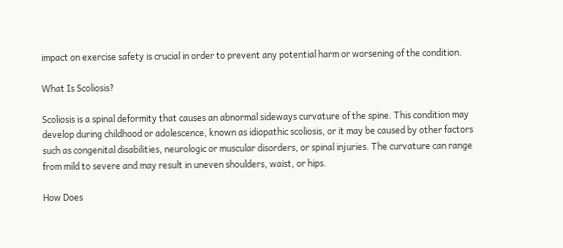impact on exercise safety is crucial in order to prevent any potential harm or worsening of the condition.

What Is Scoliosis?

Scoliosis is a spinal deformity that causes an abnormal sideways curvature of the spine. This condition may develop during childhood or adolescence, known as idiopathic scoliosis, or it may be caused by other factors such as congenital disabilities, neurologic or muscular disorders, or spinal injuries. The curvature can range from mild to severe and may result in uneven shoulders, waist, or hips.

How Does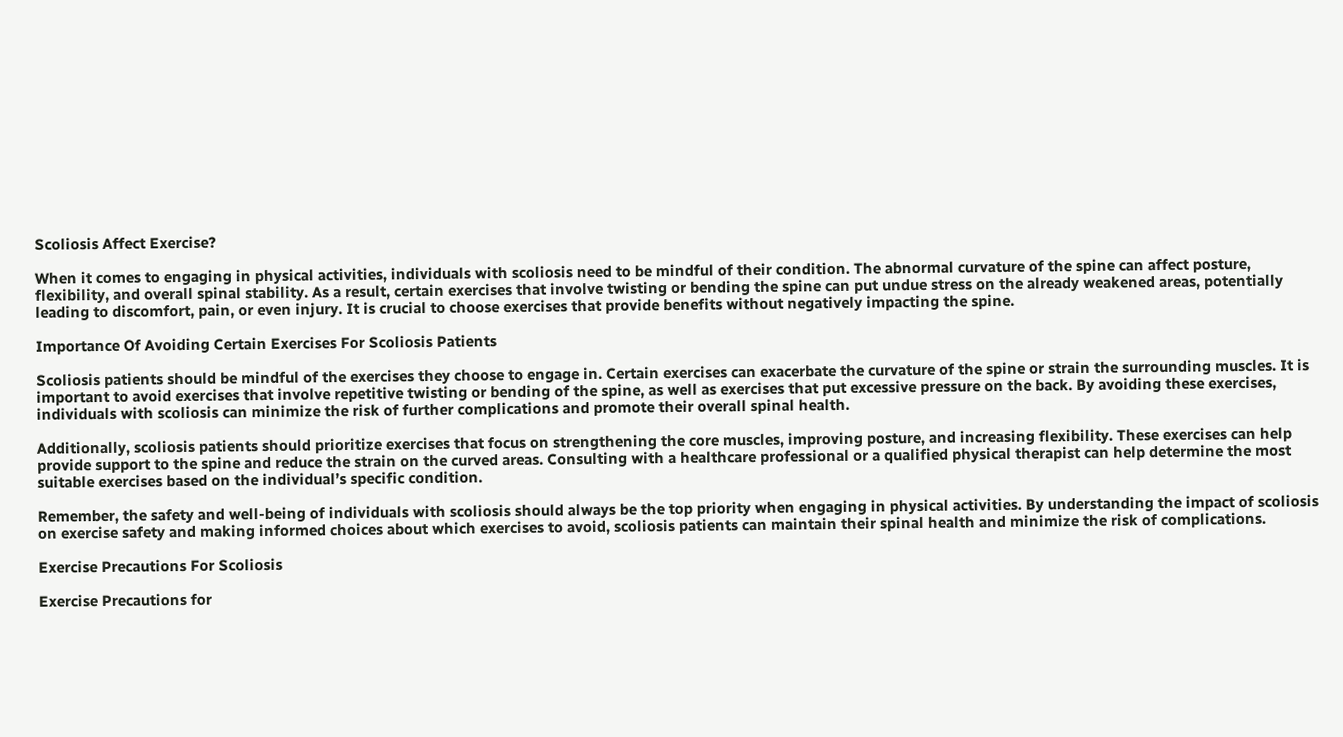Scoliosis Affect Exercise?

When it comes to engaging in physical activities, individuals with scoliosis need to be mindful of their condition. The abnormal curvature of the spine can affect posture, flexibility, and overall spinal stability. As a result, certain exercises that involve twisting or bending the spine can put undue stress on the already weakened areas, potentially leading to discomfort, pain, or even injury. It is crucial to choose exercises that provide benefits without negatively impacting the spine.

Importance Of Avoiding Certain Exercises For Scoliosis Patients

Scoliosis patients should be mindful of the exercises they choose to engage in. Certain exercises can exacerbate the curvature of the spine or strain the surrounding muscles. It is important to avoid exercises that involve repetitive twisting or bending of the spine, as well as exercises that put excessive pressure on the back. By avoiding these exercises, individuals with scoliosis can minimize the risk of further complications and promote their overall spinal health.

Additionally, scoliosis patients should prioritize exercises that focus on strengthening the core muscles, improving posture, and increasing flexibility. These exercises can help provide support to the spine and reduce the strain on the curved areas. Consulting with a healthcare professional or a qualified physical therapist can help determine the most suitable exercises based on the individual’s specific condition.

Remember, the safety and well-being of individuals with scoliosis should always be the top priority when engaging in physical activities. By understanding the impact of scoliosis on exercise safety and making informed choices about which exercises to avoid, scoliosis patients can maintain their spinal health and minimize the risk of complications.

Exercise Precautions For Scoliosis

Exercise Precautions for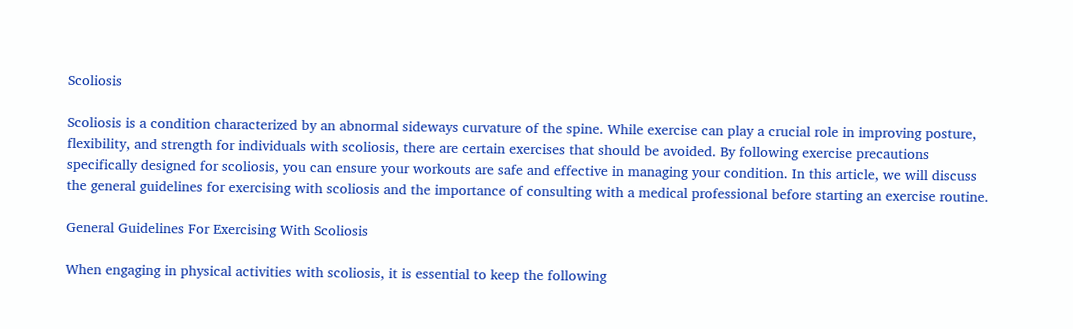Scoliosis

Scoliosis is a condition characterized by an abnormal sideways curvature of the spine. While exercise can play a crucial role in improving posture, flexibility, and strength for individuals with scoliosis, there are certain exercises that should be avoided. By following exercise precautions specifically designed for scoliosis, you can ensure your workouts are safe and effective in managing your condition. In this article, we will discuss the general guidelines for exercising with scoliosis and the importance of consulting with a medical professional before starting an exercise routine.

General Guidelines For Exercising With Scoliosis

When engaging in physical activities with scoliosis, it is essential to keep the following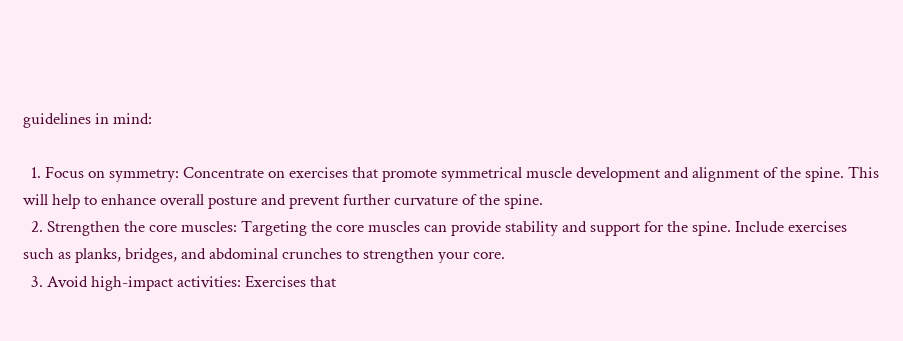guidelines in mind:

  1. Focus on symmetry: Concentrate on exercises that promote symmetrical muscle development and alignment of the spine. This will help to enhance overall posture and prevent further curvature of the spine.
  2. Strengthen the core muscles: Targeting the core muscles can provide stability and support for the spine. Include exercises such as planks, bridges, and abdominal crunches to strengthen your core.
  3. Avoid high-impact activities: Exercises that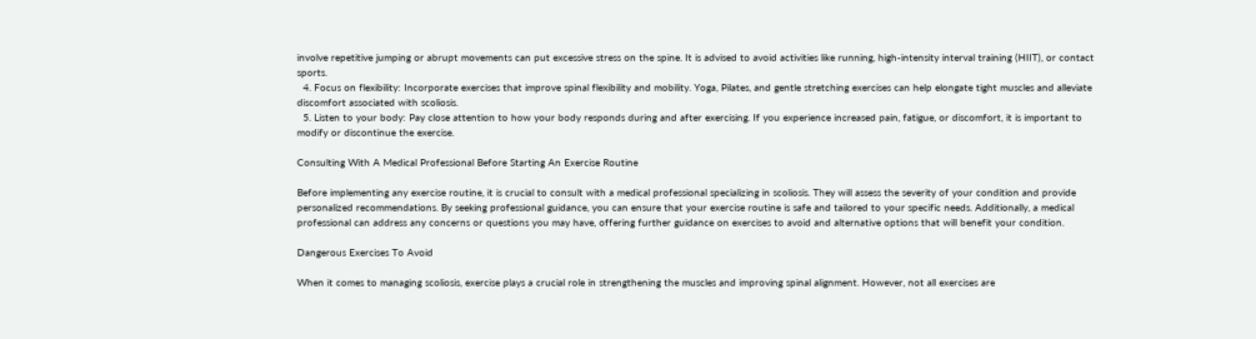involve repetitive jumping or abrupt movements can put excessive stress on the spine. It is advised to avoid activities like running, high-intensity interval training (HIIT), or contact sports.
  4. Focus on flexibility: Incorporate exercises that improve spinal flexibility and mobility. Yoga, Pilates, and gentle stretching exercises can help elongate tight muscles and alleviate discomfort associated with scoliosis.
  5. Listen to your body: Pay close attention to how your body responds during and after exercising. If you experience increased pain, fatigue, or discomfort, it is important to modify or discontinue the exercise.

Consulting With A Medical Professional Before Starting An Exercise Routine

Before implementing any exercise routine, it is crucial to consult with a medical professional specializing in scoliosis. They will assess the severity of your condition and provide personalized recommendations. By seeking professional guidance, you can ensure that your exercise routine is safe and tailored to your specific needs. Additionally, a medical professional can address any concerns or questions you may have, offering further guidance on exercises to avoid and alternative options that will benefit your condition.

Dangerous Exercises To Avoid

When it comes to managing scoliosis, exercise plays a crucial role in strengthening the muscles and improving spinal alignment. However, not all exercises are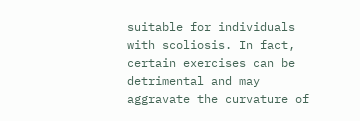suitable for individuals with scoliosis. In fact, certain exercises can be detrimental and may aggravate the curvature of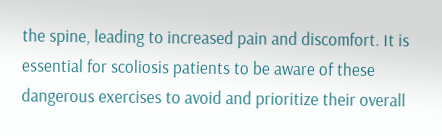the spine, leading to increased pain and discomfort. It is essential for scoliosis patients to be aware of these dangerous exercises to avoid and prioritize their overall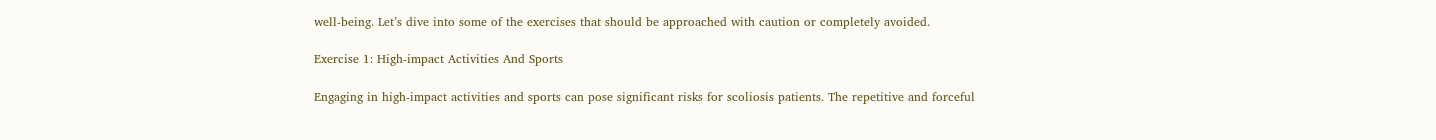well-being. Let’s dive into some of the exercises that should be approached with caution or completely avoided.

Exercise 1: High-impact Activities And Sports

Engaging in high-impact activities and sports can pose significant risks for scoliosis patients. The repetitive and forceful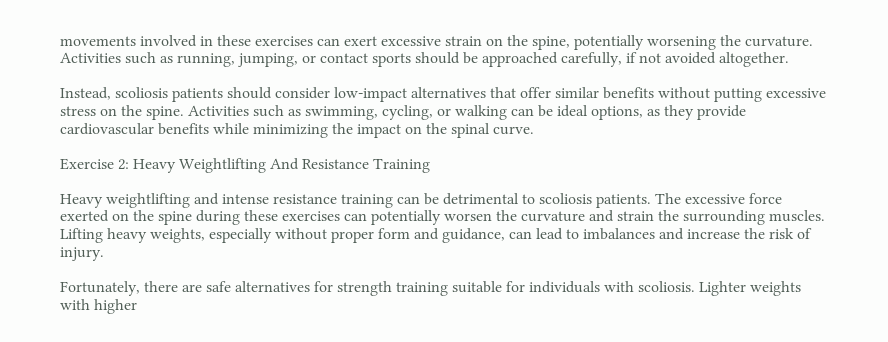movements involved in these exercises can exert excessive strain on the spine, potentially worsening the curvature. Activities such as running, jumping, or contact sports should be approached carefully, if not avoided altogether.

Instead, scoliosis patients should consider low-impact alternatives that offer similar benefits without putting excessive stress on the spine. Activities such as swimming, cycling, or walking can be ideal options, as they provide cardiovascular benefits while minimizing the impact on the spinal curve.

Exercise 2: Heavy Weightlifting And Resistance Training

Heavy weightlifting and intense resistance training can be detrimental to scoliosis patients. The excessive force exerted on the spine during these exercises can potentially worsen the curvature and strain the surrounding muscles. Lifting heavy weights, especially without proper form and guidance, can lead to imbalances and increase the risk of injury.

Fortunately, there are safe alternatives for strength training suitable for individuals with scoliosis. Lighter weights with higher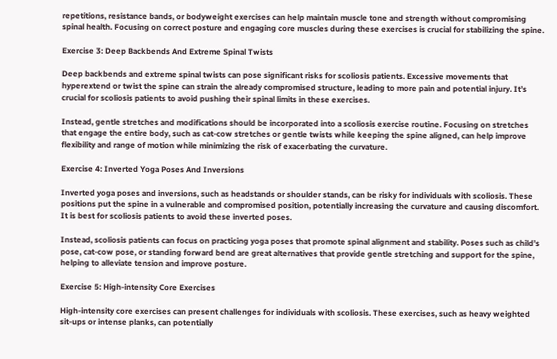repetitions, resistance bands, or bodyweight exercises can help maintain muscle tone and strength without compromising spinal health. Focusing on correct posture and engaging core muscles during these exercises is crucial for stabilizing the spine.

Exercise 3: Deep Backbends And Extreme Spinal Twists

Deep backbends and extreme spinal twists can pose significant risks for scoliosis patients. Excessive movements that hyperextend or twist the spine can strain the already compromised structure, leading to more pain and potential injury. It’s crucial for scoliosis patients to avoid pushing their spinal limits in these exercises.

Instead, gentle stretches and modifications should be incorporated into a scoliosis exercise routine. Focusing on stretches that engage the entire body, such as cat-cow stretches or gentle twists while keeping the spine aligned, can help improve flexibility and range of motion while minimizing the risk of exacerbating the curvature.

Exercise 4: Inverted Yoga Poses And Inversions

Inverted yoga poses and inversions, such as headstands or shoulder stands, can be risky for individuals with scoliosis. These positions put the spine in a vulnerable and compromised position, potentially increasing the curvature and causing discomfort. It is best for scoliosis patients to avoid these inverted poses.

Instead, scoliosis patients can focus on practicing yoga poses that promote spinal alignment and stability. Poses such as child’s pose, cat-cow pose, or standing forward bend are great alternatives that provide gentle stretching and support for the spine, helping to alleviate tension and improve posture.

Exercise 5: High-intensity Core Exercises

High-intensity core exercises can present challenges for individuals with scoliosis. These exercises, such as heavy weighted sit-ups or intense planks, can potentially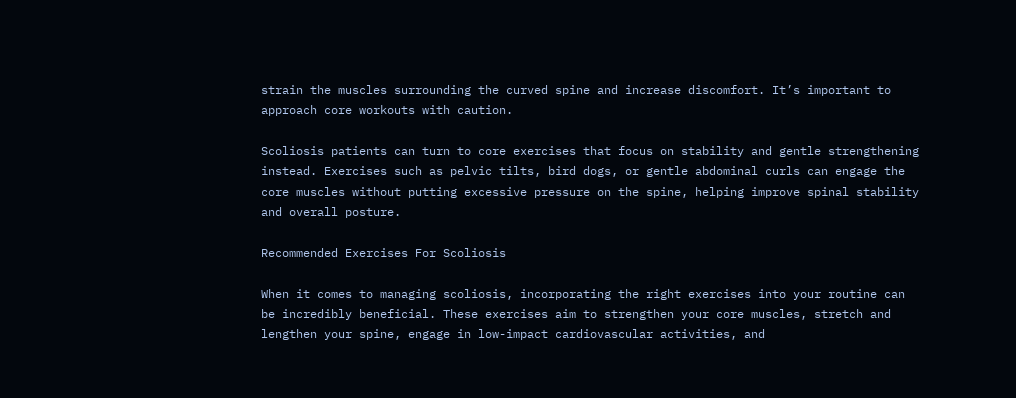strain the muscles surrounding the curved spine and increase discomfort. It’s important to approach core workouts with caution.

Scoliosis patients can turn to core exercises that focus on stability and gentle strengthening instead. Exercises such as pelvic tilts, bird dogs, or gentle abdominal curls can engage the core muscles without putting excessive pressure on the spine, helping improve spinal stability and overall posture.

Recommended Exercises For Scoliosis

When it comes to managing scoliosis, incorporating the right exercises into your routine can be incredibly beneficial. These exercises aim to strengthen your core muscles, stretch and lengthen your spine, engage in low-impact cardiovascular activities, and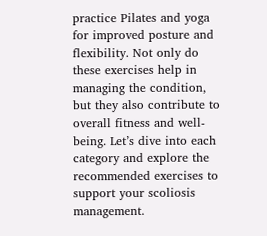practice Pilates and yoga for improved posture and flexibility. Not only do these exercises help in managing the condition, but they also contribute to overall fitness and well-being. Let’s dive into each category and explore the recommended exercises to support your scoliosis management.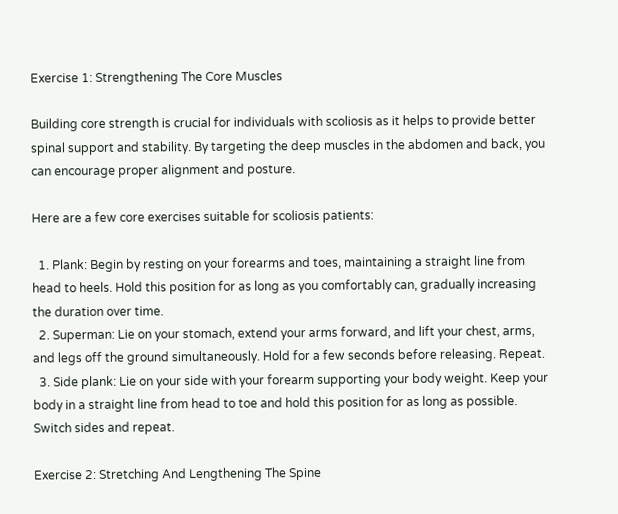Exercise 1: Strengthening The Core Muscles

Building core strength is crucial for individuals with scoliosis as it helps to provide better spinal support and stability. By targeting the deep muscles in the abdomen and back, you can encourage proper alignment and posture.

Here are a few core exercises suitable for scoliosis patients:

  1. Plank: Begin by resting on your forearms and toes, maintaining a straight line from head to heels. Hold this position for as long as you comfortably can, gradually increasing the duration over time.
  2. Superman: Lie on your stomach, extend your arms forward, and lift your chest, arms, and legs off the ground simultaneously. Hold for a few seconds before releasing. Repeat.
  3. Side plank: Lie on your side with your forearm supporting your body weight. Keep your body in a straight line from head to toe and hold this position for as long as possible. Switch sides and repeat.

Exercise 2: Stretching And Lengthening The Spine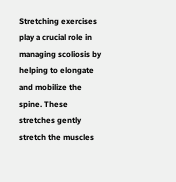Stretching exercises play a crucial role in managing scoliosis by helping to elongate and mobilize the spine. These stretches gently stretch the muscles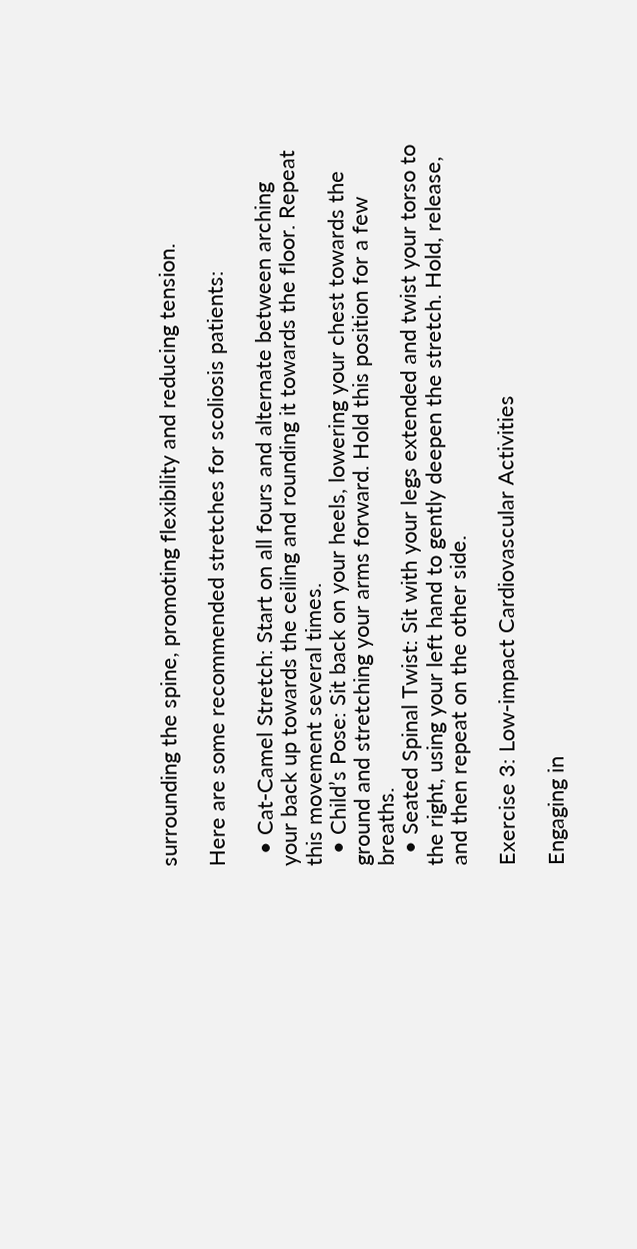surrounding the spine, promoting flexibility and reducing tension.

Here are some recommended stretches for scoliosis patients:

  • Cat-Camel Stretch: Start on all fours and alternate between arching your back up towards the ceiling and rounding it towards the floor. Repeat this movement several times.
  • Child’s Pose: Sit back on your heels, lowering your chest towards the ground and stretching your arms forward. Hold this position for a few breaths.
  • Seated Spinal Twist: Sit with your legs extended and twist your torso to the right, using your left hand to gently deepen the stretch. Hold, release, and then repeat on the other side.

Exercise 3: Low-impact Cardiovascular Activities

Engaging in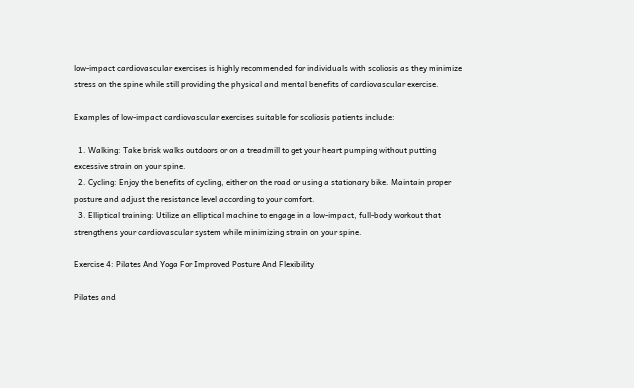low-impact cardiovascular exercises is highly recommended for individuals with scoliosis as they minimize stress on the spine while still providing the physical and mental benefits of cardiovascular exercise.

Examples of low-impact cardiovascular exercises suitable for scoliosis patients include:

  1. Walking: Take brisk walks outdoors or on a treadmill to get your heart pumping without putting excessive strain on your spine.
  2. Cycling: Enjoy the benefits of cycling, either on the road or using a stationary bike. Maintain proper posture and adjust the resistance level according to your comfort.
  3. Elliptical training: Utilize an elliptical machine to engage in a low-impact, full-body workout that strengthens your cardiovascular system while minimizing strain on your spine.

Exercise 4: Pilates And Yoga For Improved Posture And Flexibility

Pilates and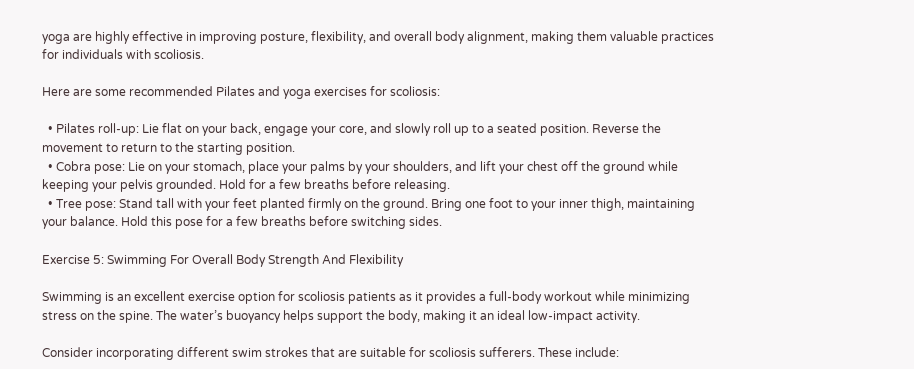yoga are highly effective in improving posture, flexibility, and overall body alignment, making them valuable practices for individuals with scoliosis.

Here are some recommended Pilates and yoga exercises for scoliosis:

  • Pilates roll-up: Lie flat on your back, engage your core, and slowly roll up to a seated position. Reverse the movement to return to the starting position.
  • Cobra pose: Lie on your stomach, place your palms by your shoulders, and lift your chest off the ground while keeping your pelvis grounded. Hold for a few breaths before releasing.
  • Tree pose: Stand tall with your feet planted firmly on the ground. Bring one foot to your inner thigh, maintaining your balance. Hold this pose for a few breaths before switching sides.

Exercise 5: Swimming For Overall Body Strength And Flexibility

Swimming is an excellent exercise option for scoliosis patients as it provides a full-body workout while minimizing stress on the spine. The water’s buoyancy helps support the body, making it an ideal low-impact activity.

Consider incorporating different swim strokes that are suitable for scoliosis sufferers. These include: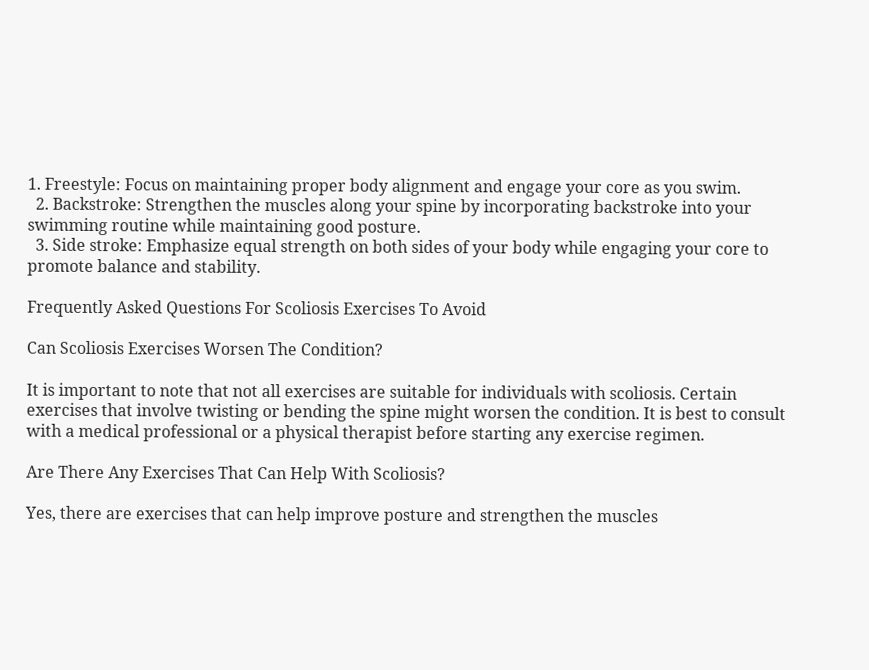1. Freestyle: Focus on maintaining proper body alignment and engage your core as you swim.
  2. Backstroke: Strengthen the muscles along your spine by incorporating backstroke into your swimming routine while maintaining good posture.
  3. Side stroke: Emphasize equal strength on both sides of your body while engaging your core to promote balance and stability.

Frequently Asked Questions For Scoliosis Exercises To Avoid

Can Scoliosis Exercises Worsen The Condition?

It is important to note that not all exercises are suitable for individuals with scoliosis. Certain exercises that involve twisting or bending the spine might worsen the condition. It is best to consult with a medical professional or a physical therapist before starting any exercise regimen.

Are There Any Exercises That Can Help With Scoliosis?

Yes, there are exercises that can help improve posture and strengthen the muscles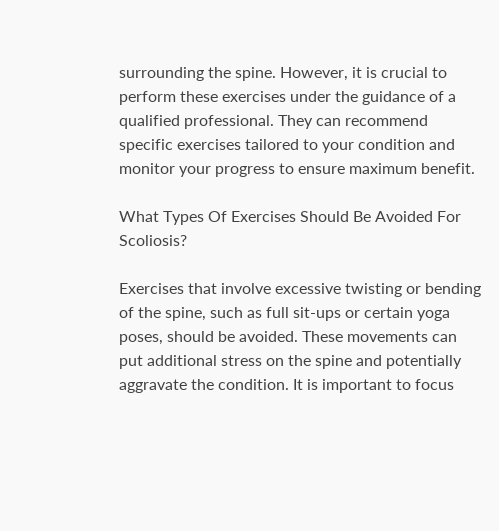surrounding the spine. However, it is crucial to perform these exercises under the guidance of a qualified professional. They can recommend specific exercises tailored to your condition and monitor your progress to ensure maximum benefit.

What Types Of Exercises Should Be Avoided For Scoliosis?

Exercises that involve excessive twisting or bending of the spine, such as full sit-ups or certain yoga poses, should be avoided. These movements can put additional stress on the spine and potentially aggravate the condition. It is important to focus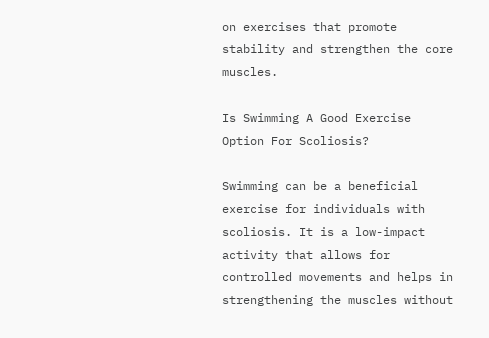on exercises that promote stability and strengthen the core muscles.

Is Swimming A Good Exercise Option For Scoliosis?

Swimming can be a beneficial exercise for individuals with scoliosis. It is a low-impact activity that allows for controlled movements and helps in strengthening the muscles without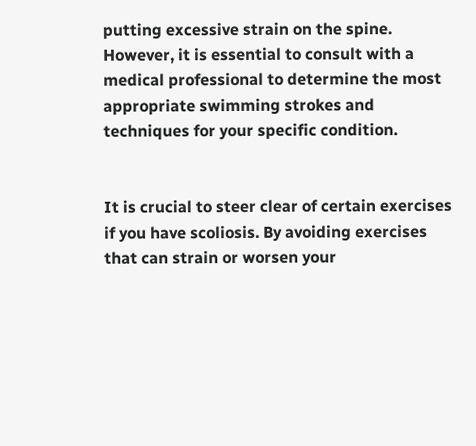putting excessive strain on the spine. However, it is essential to consult with a medical professional to determine the most appropriate swimming strokes and techniques for your specific condition.


It is crucial to steer clear of certain exercises if you have scoliosis. By avoiding exercises that can strain or worsen your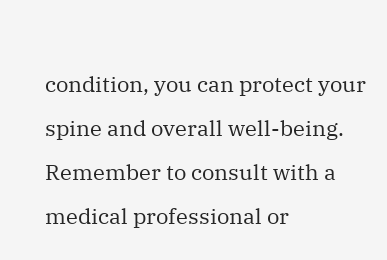condition, you can protect your spine and overall well-being. Remember to consult with a medical professional or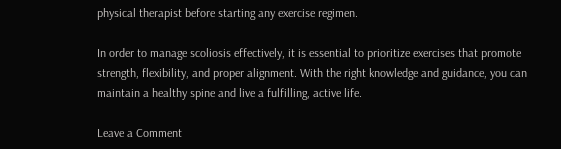physical therapist before starting any exercise regimen.

In order to manage scoliosis effectively, it is essential to prioritize exercises that promote strength, flexibility, and proper alignment. With the right knowledge and guidance, you can maintain a healthy spine and live a fulfilling, active life.

Leave a Comment